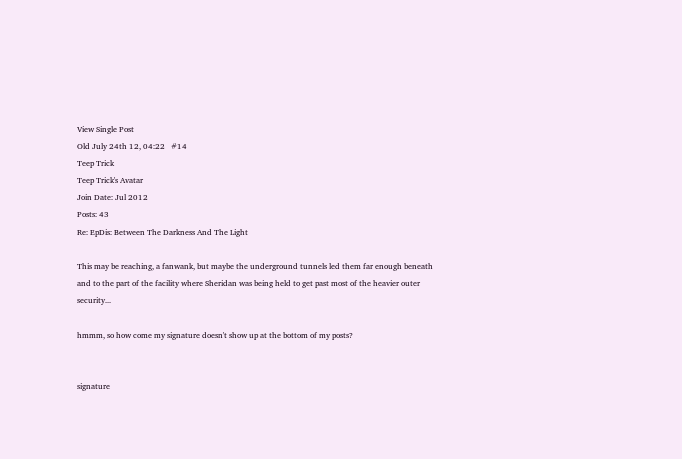View Single Post
Old July 24th 12, 04:22   #14
Teep Trick
Teep Trick's Avatar
Join Date: Jul 2012
Posts: 43
Re: EpDis: Between The Darkness And The Light

This may be reaching, a fanwank, but maybe the underground tunnels led them far enough beneath and to the part of the facility where Sheridan was being held to get past most of the heavier outer security...

hmmm, so how come my signature doesn't show up at the bottom of my posts?


signature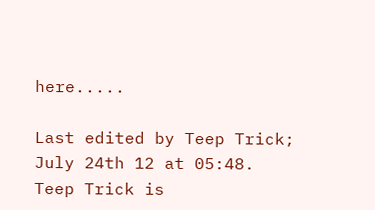here.....

Last edited by Teep Trick; July 24th 12 at 05:48.
Teep Trick is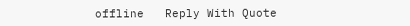offline   Reply With Quote